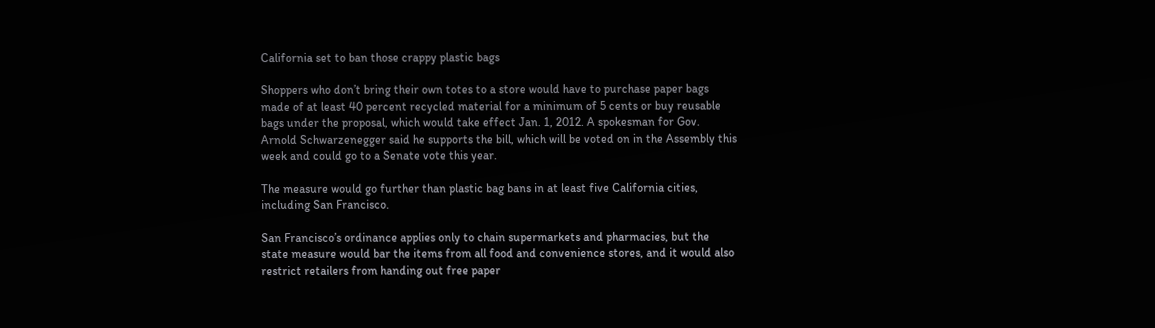California set to ban those crappy plastic bags

Shoppers who don’t bring their own totes to a store would have to purchase paper bags made of at least 40 percent recycled material for a minimum of 5 cents or buy reusable bags under the proposal, which would take effect Jan. 1, 2012. A spokesman for Gov. Arnold Schwarzenegger said he supports the bill, which will be voted on in the Assembly this week and could go to a Senate vote this year.

The measure would go further than plastic bag bans in at least five California cities, including San Francisco.

San Francisco’s ordinance applies only to chain supermarkets and pharmacies, but the state measure would bar the items from all food and convenience stores, and it would also restrict retailers from handing out free paper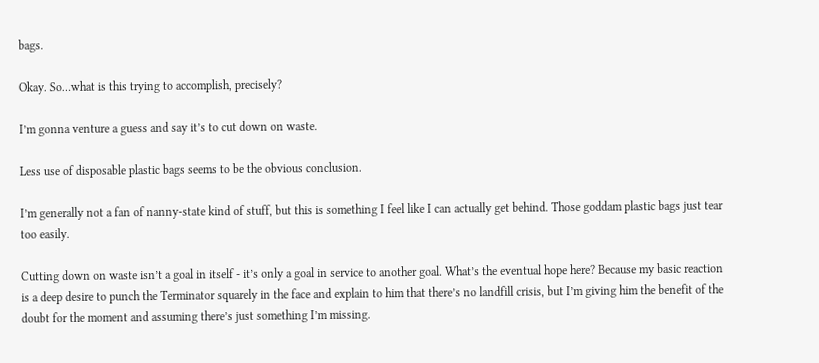bags.

Okay. So…what is this trying to accomplish, precisely?

I’m gonna venture a guess and say it’s to cut down on waste.

Less use of disposable plastic bags seems to be the obvious conclusion.

I’m generally not a fan of nanny-state kind of stuff, but this is something I feel like I can actually get behind. Those goddam plastic bags just tear too easily.

Cutting down on waste isn’t a goal in itself - it’s only a goal in service to another goal. What’s the eventual hope here? Because my basic reaction is a deep desire to punch the Terminator squarely in the face and explain to him that there’s no landfill crisis, but I’m giving him the benefit of the doubt for the moment and assuming there’s just something I’m missing.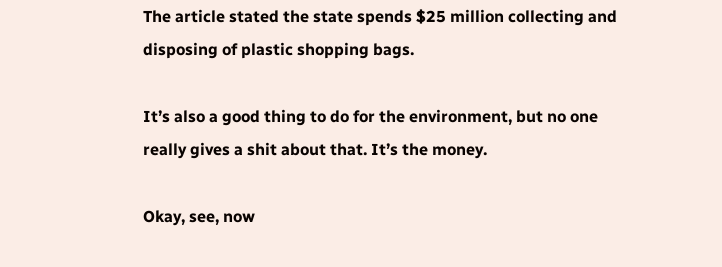The article stated the state spends $25 million collecting and disposing of plastic shopping bags.

It’s also a good thing to do for the environment, but no one really gives a shit about that. It’s the money.

Okay, see, now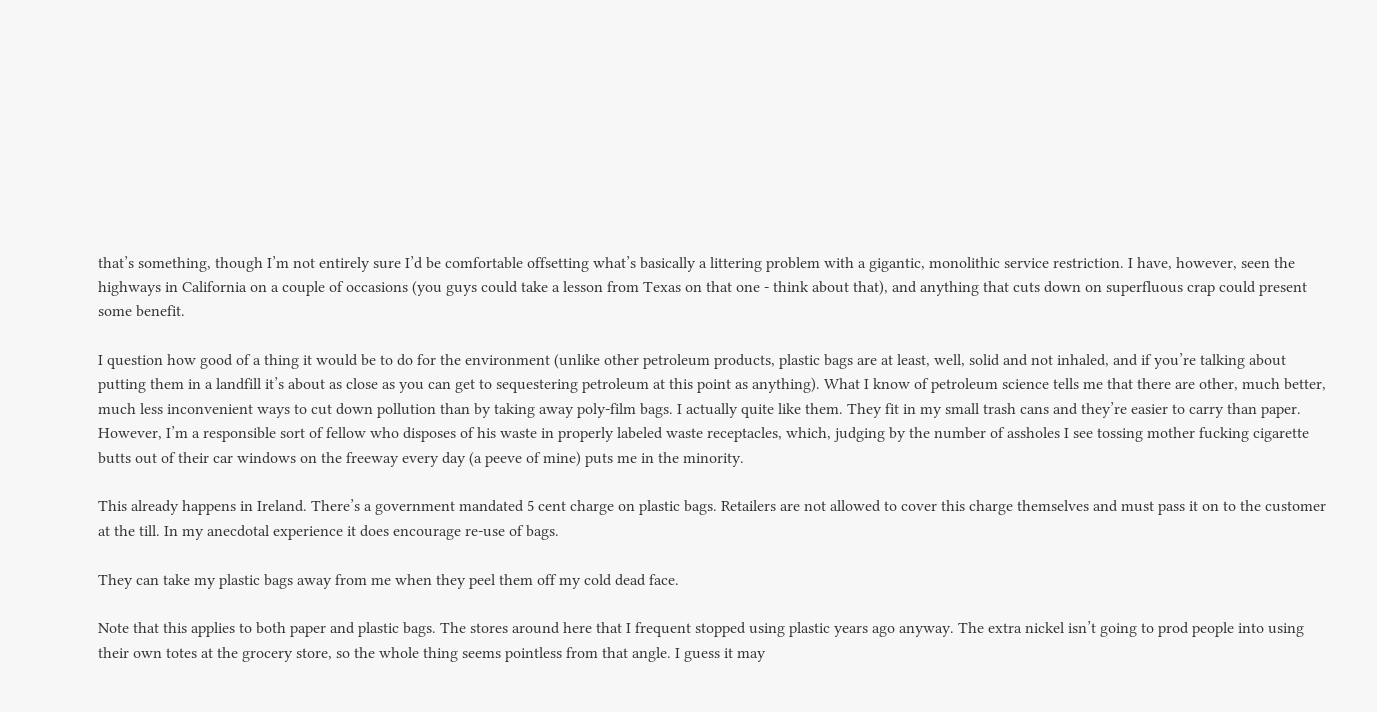that’s something, though I’m not entirely sure I’d be comfortable offsetting what’s basically a littering problem with a gigantic, monolithic service restriction. I have, however, seen the highways in California on a couple of occasions (you guys could take a lesson from Texas on that one - think about that), and anything that cuts down on superfluous crap could present some benefit.

I question how good of a thing it would be to do for the environment (unlike other petroleum products, plastic bags are at least, well, solid and not inhaled, and if you’re talking about putting them in a landfill it’s about as close as you can get to sequestering petroleum at this point as anything). What I know of petroleum science tells me that there are other, much better, much less inconvenient ways to cut down pollution than by taking away poly-film bags. I actually quite like them. They fit in my small trash cans and they’re easier to carry than paper. However, I’m a responsible sort of fellow who disposes of his waste in properly labeled waste receptacles, which, judging by the number of assholes I see tossing mother fucking cigarette butts out of their car windows on the freeway every day (a peeve of mine) puts me in the minority.

This already happens in Ireland. There’s a government mandated 5 cent charge on plastic bags. Retailers are not allowed to cover this charge themselves and must pass it on to the customer at the till. In my anecdotal experience it does encourage re-use of bags.

They can take my plastic bags away from me when they peel them off my cold dead face.

Note that this applies to both paper and plastic bags. The stores around here that I frequent stopped using plastic years ago anyway. The extra nickel isn’t going to prod people into using their own totes at the grocery store, so the whole thing seems pointless from that angle. I guess it may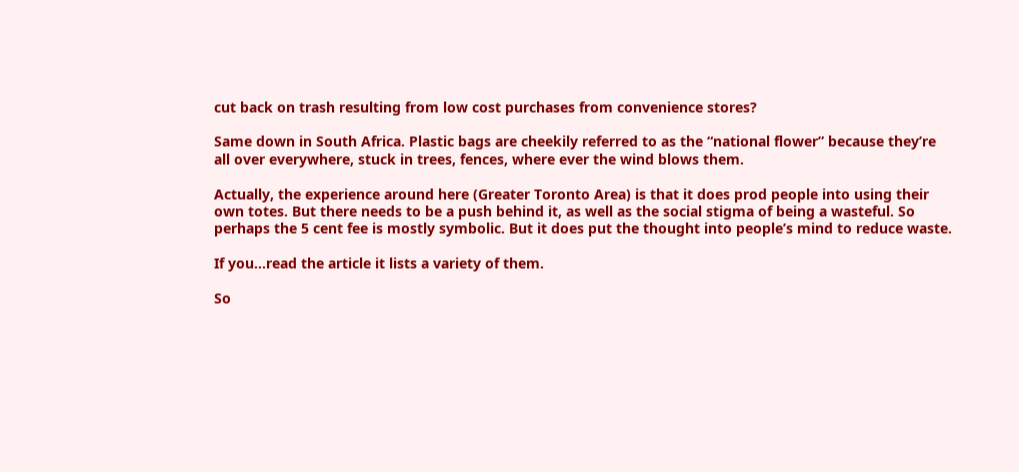cut back on trash resulting from low cost purchases from convenience stores?

Same down in South Africa. Plastic bags are cheekily referred to as the “national flower” because they’re all over everywhere, stuck in trees, fences, where ever the wind blows them.

Actually, the experience around here (Greater Toronto Area) is that it does prod people into using their own totes. But there needs to be a push behind it, as well as the social stigma of being a wasteful. So perhaps the 5 cent fee is mostly symbolic. But it does put the thought into people’s mind to reduce waste.

If you…read the article it lists a variety of them.

So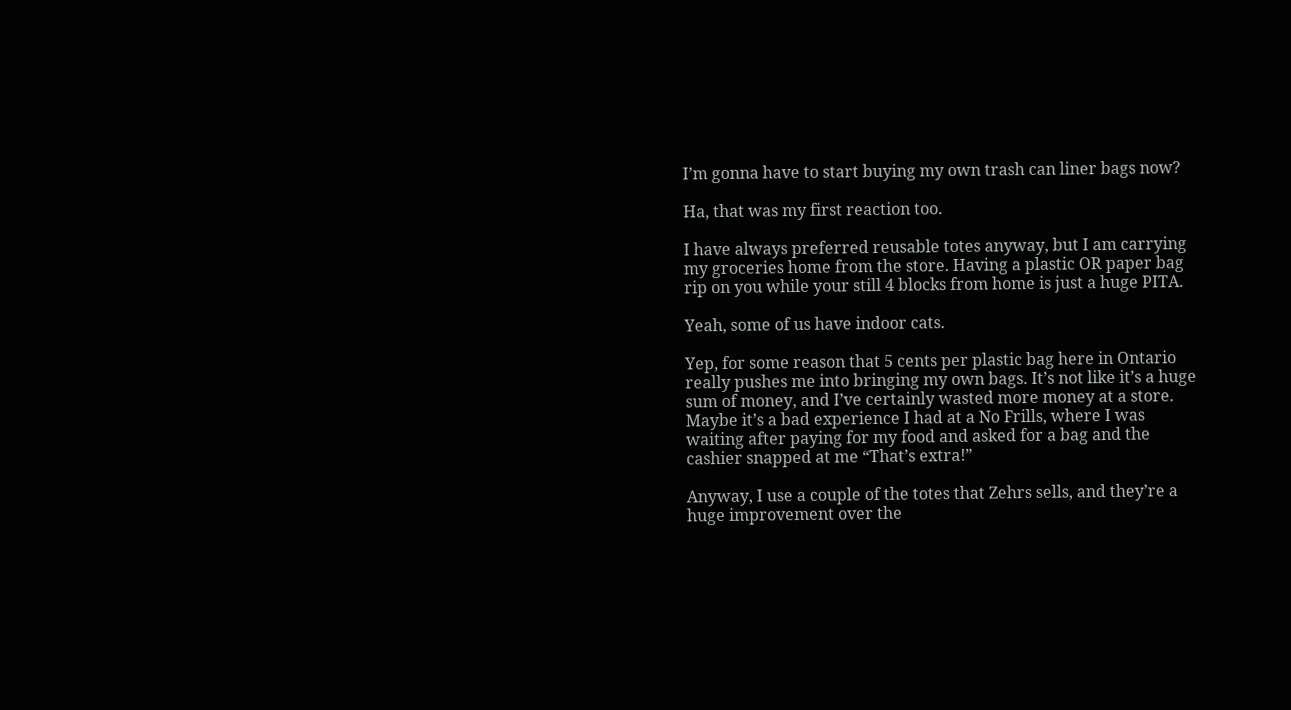I’m gonna have to start buying my own trash can liner bags now?

Ha, that was my first reaction too.

I have always preferred reusable totes anyway, but I am carrying my groceries home from the store. Having a plastic OR paper bag rip on you while your still 4 blocks from home is just a huge PITA.

Yeah, some of us have indoor cats.

Yep, for some reason that 5 cents per plastic bag here in Ontario really pushes me into bringing my own bags. It’s not like it’s a huge sum of money, and I’ve certainly wasted more money at a store. Maybe it’s a bad experience I had at a No Frills, where I was waiting after paying for my food and asked for a bag and the cashier snapped at me “That’s extra!”

Anyway, I use a couple of the totes that Zehrs sells, and they’re a huge improvement over the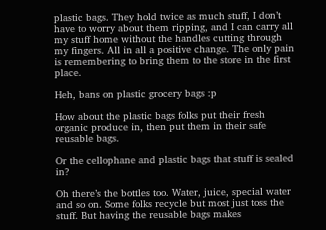plastic bags. They hold twice as much stuff, I don’t have to worry about them ripping, and I can carry all my stuff home without the handles cutting through my fingers. All in all a positive change. The only pain is remembering to bring them to the store in the first place.

Heh, bans on plastic grocery bags :p

How about the plastic bags folks put their fresh organic produce in, then put them in their safe reusable bags.

Or the cellophane and plastic bags that stuff is sealed in?

Oh there’s the bottles too. Water, juice, special water and so on. Some folks recycle but most just toss the stuff. But having the reusable bags makes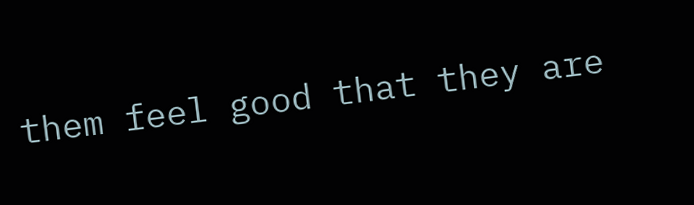them feel good that they are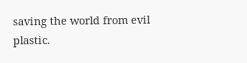saving the world from evil plastic.